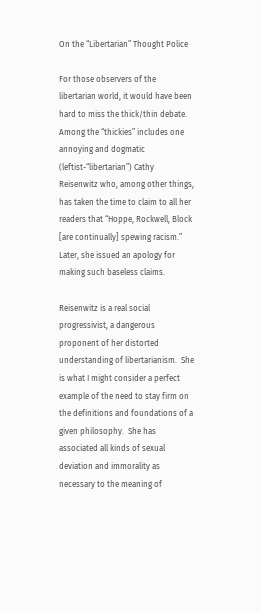On the “Libertarian” Thought Police

For those observers of the libertarian world, it would have been hard to miss the thick/thin debate.  Among the “thickies” includes one annoying and dogmatic (leftist-“libertarian”) Cathy Reisenwitz who, among other things, has taken the time to claim to all her readers that “Hoppe, Rockwell, Block [are continually] spewing racism.”  Later, she issued an apology for making such baseless claims.

Reisenwitz is a real social progressivist, a dangerous proponent of her distorted understanding of libertarianism.  She is what I might consider a perfect example of the need to stay firm on the definitions and foundations of a given philosophy.  She has associated all kinds of sexual deviation and immorality as necessary to the meaning of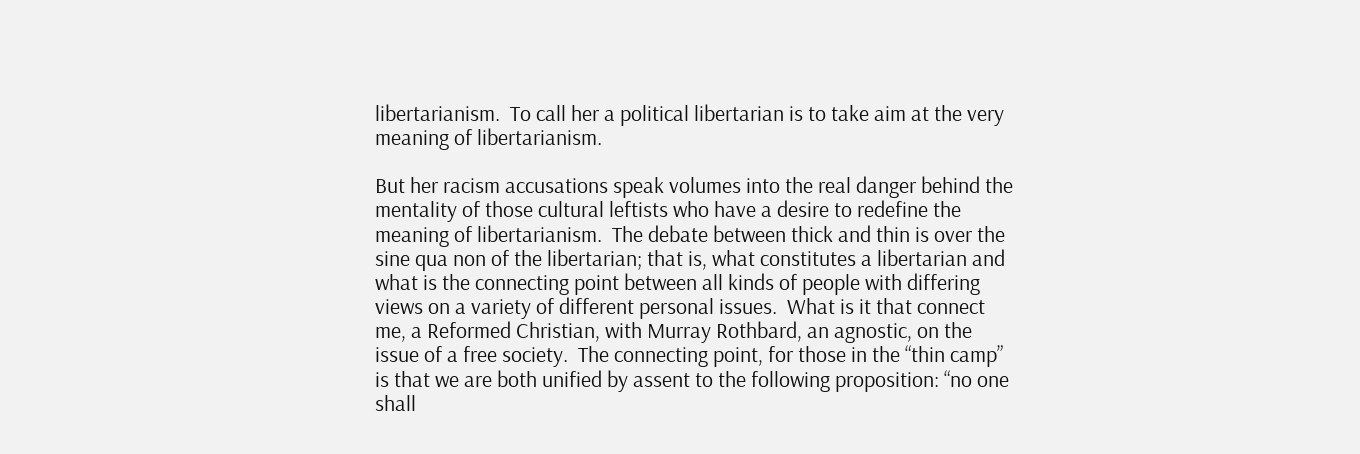libertarianism.  To call her a political libertarian is to take aim at the very meaning of libertarianism.

But her racism accusations speak volumes into the real danger behind the mentality of those cultural leftists who have a desire to redefine the meaning of libertarianism.  The debate between thick and thin is over the sine qua non of the libertarian; that is, what constitutes a libertarian and what is the connecting point between all kinds of people with differing views on a variety of different personal issues.  What is it that connect me, a Reformed Christian, with Murray Rothbard, an agnostic, on the issue of a free society.  The connecting point, for those in the “thin camp” is that we are both unified by assent to the following proposition: “no one shall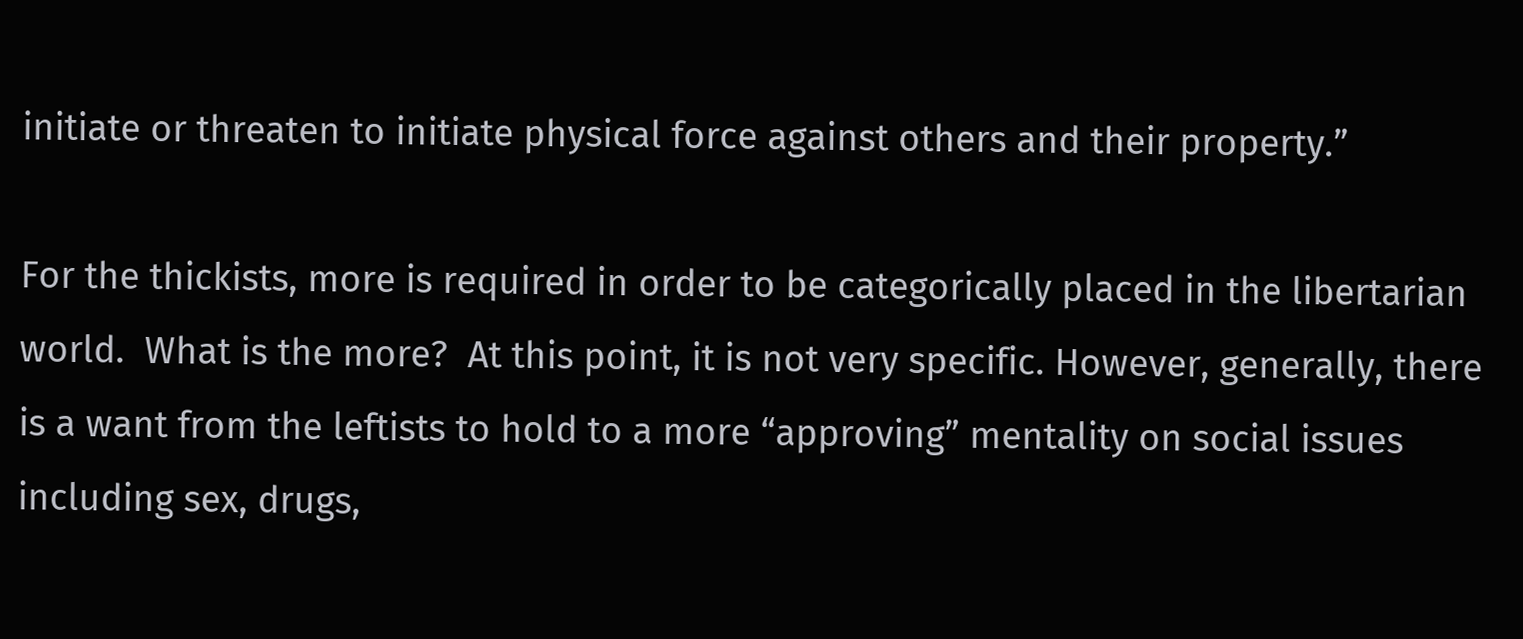initiate or threaten to initiate physical force against others and their property.”

For the thickists, more is required in order to be categorically placed in the libertarian world.  What is the more?  At this point, it is not very specific. However, generally, there is a want from the leftists to hold to a more “approving” mentality on social issues including sex, drugs,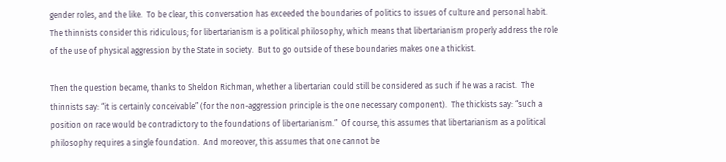gender roles, and the like.  To be clear, this conversation has exceeded the boundaries of politics to issues of culture and personal habit.  The thinnists consider this ridiculous; for libertarianism is a political philosophy, which means that libertarianism properly address the role of the use of physical aggression by the State in society.  But to go outside of these boundaries makes one a thickist.

Then the question became, thanks to Sheldon Richman, whether a libertarian could still be considered as such if he was a racist.  The thinnists say: “it is certainly conceivable” (for the non-aggression principle is the one necessary component).  The thickists say: “such a position on race would be contradictory to the foundations of libertarianism.”  Of course, this assumes that libertarianism as a political philosophy requires a single foundation.  And moreover, this assumes that one cannot be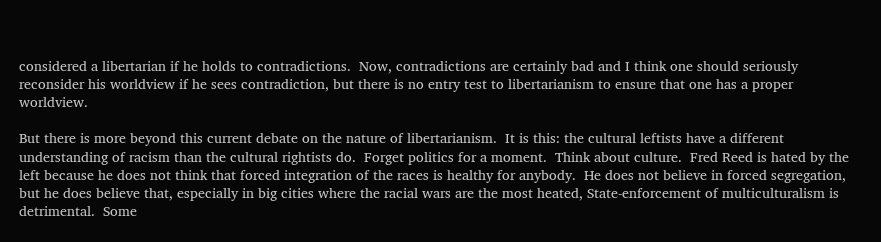considered a libertarian if he holds to contradictions.  Now, contradictions are certainly bad and I think one should seriously reconsider his worldview if he sees contradiction, but there is no entry test to libertarianism to ensure that one has a proper worldview.

But there is more beyond this current debate on the nature of libertarianism.  It is this: the cultural leftists have a different understanding of racism than the cultural rightists do.  Forget politics for a moment.  Think about culture.  Fred Reed is hated by the left because he does not think that forced integration of the races is healthy for anybody.  He does not believe in forced segregation, but he does believe that, especially in big cities where the racial wars are the most heated, State-enforcement of multiculturalism is detrimental.  Some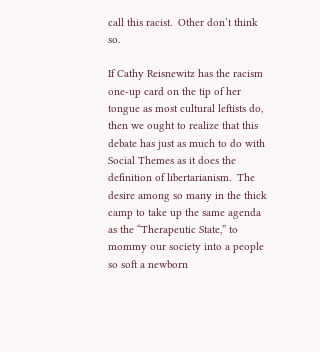call this racist.  Other don’t think so.

If Cathy Reisnewitz has the racism one-up card on the tip of her tongue as most cultural leftists do, then we ought to realize that this debate has just as much to do with Social Themes as it does the definition of libertarianism.  The desire among so many in the thick camp to take up the same agenda as the “Therapeutic State,” to mommy our society into a people so soft a newborn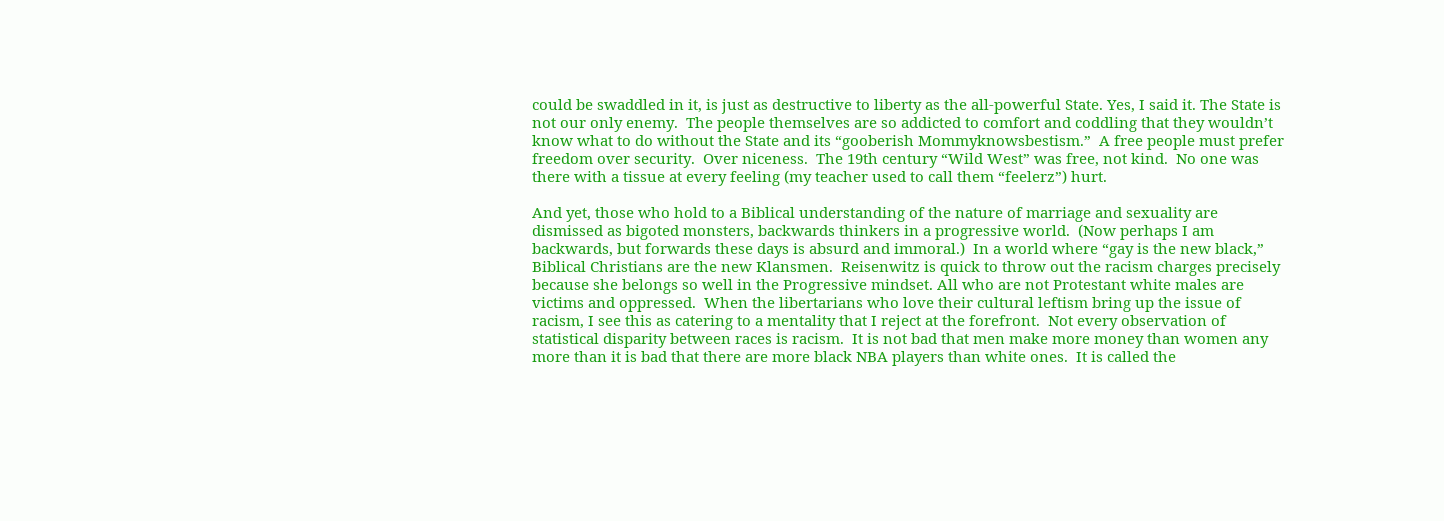could be swaddled in it, is just as destructive to liberty as the all-powerful State. Yes, I said it. The State is not our only enemy.  The people themselves are so addicted to comfort and coddling that they wouldn’t know what to do without the State and its “gooberish Mommyknowsbestism.”  A free people must prefer freedom over security.  Over niceness.  The 19th century “Wild West” was free, not kind.  No one was there with a tissue at every feeling (my teacher used to call them “feelerz”) hurt.

And yet, those who hold to a Biblical understanding of the nature of marriage and sexuality are dismissed as bigoted monsters, backwards thinkers in a progressive world.  (Now perhaps I am backwards, but forwards these days is absurd and immoral.)  In a world where “gay is the new black,” Biblical Christians are the new Klansmen.  Reisenwitz is quick to throw out the racism charges precisely because she belongs so well in the Progressive mindset. All who are not Protestant white males are victims and oppressed.  When the libertarians who love their cultural leftism bring up the issue of racism, I see this as catering to a mentality that I reject at the forefront.  Not every observation of statistical disparity between races is racism.  It is not bad that men make more money than women any more than it is bad that there are more black NBA players than white ones.  It is called the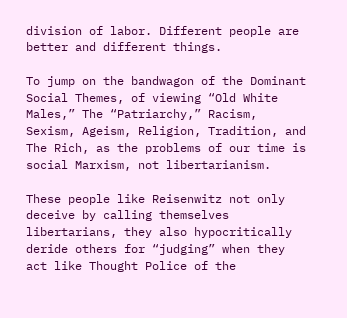division of labor. Different people are better and different things.

To jump on the bandwagon of the Dominant Social Themes, of viewing “Old White Males,” The “Patriarchy,” Racism, Sexism, Ageism, Religion, Tradition, and The Rich, as the problems of our time is social Marxism, not libertarianism.

These people like Reisenwitz not only deceive by calling themselves libertarians, they also hypocritically deride others for “judging” when they act like Thought Police of the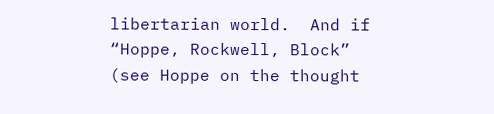libertarian world.  And if “Hoppe, Rockwell, Block” (see Hoppe on the thought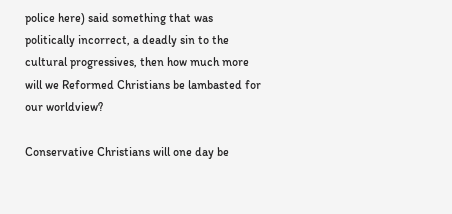police here) said something that was politically incorrect, a deadly sin to the cultural progressives, then how much more will we Reformed Christians be lambasted for our worldview?

Conservative Christians will one day be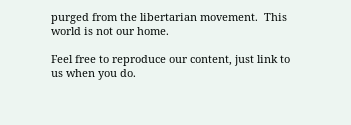purged from the libertarian movement.  This world is not our home.

Feel free to reproduce our content, just link to us when you do.